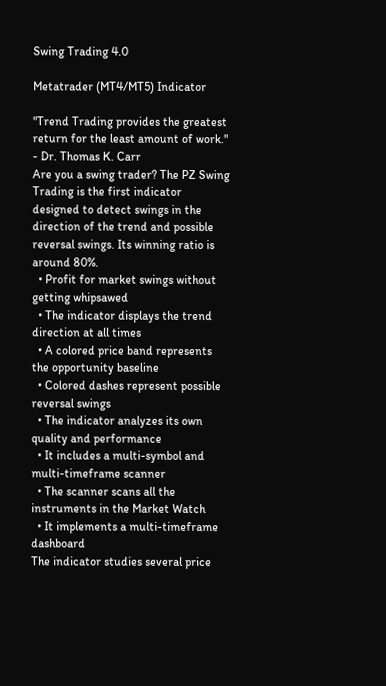Swing Trading 4.0

Metatrader (MT4/MT5) Indicator

"Trend Trading provides the greatest return for the least amount of work."
- Dr. Thomas K. Carr
Are you a swing trader? The PZ Swing Trading is the first indicator designed to detect swings in the direction of the trend and possible reversal swings. Its winning ratio is around 80%.
  • Profit for market swings without getting whipsawed
  • The indicator displays the trend direction at all times
  • A colored price band represents the opportunity baseline
  • Colored dashes represent possible reversal swings
  • The indicator analyzes its own quality and performance
  • It includes a multi-symbol and multi-timeframe scanner
  • The scanner scans all the instruments in the Market Watch
  • It implements a multi-timeframe dashboard
The indicator studies several price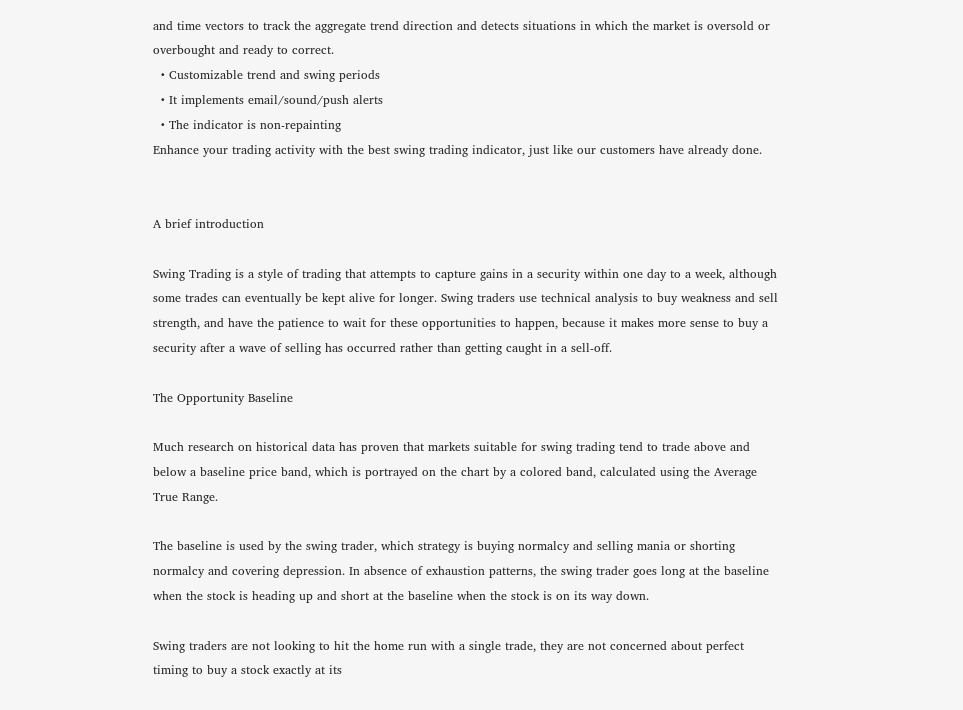and time vectors to track the aggregate trend direction and detects situations in which the market is oversold or overbought and ready to correct.
  • Customizable trend and swing periods
  • It implements email/sound/push alerts
  • The indicator is non-repainting
Enhance your trading activity with the best swing trading indicator, just like our customers have already done.


A brief introduction

Swing Trading is a style of trading that attempts to capture gains in a security within one day to a week, although some trades can eventually be kept alive for longer. Swing traders use technical analysis to buy weakness and sell strength, and have the patience to wait for these opportunities to happen, because it makes more sense to buy a security after a wave of selling has occurred rather than getting caught in a sell-off.

The Opportunity Baseline

Much research on historical data has proven that markets suitable for swing trading tend to trade above and below a baseline price band, which is portrayed on the chart by a colored band, calculated using the Average True Range.

The baseline is used by the swing trader, which strategy is buying normalcy and selling mania or shorting normalcy and covering depression. In absence of exhaustion patterns, the swing trader goes long at the baseline when the stock is heading up and short at the baseline when the stock is on its way down.

Swing traders are not looking to hit the home run with a single trade, they are not concerned about perfect timing to buy a stock exactly at its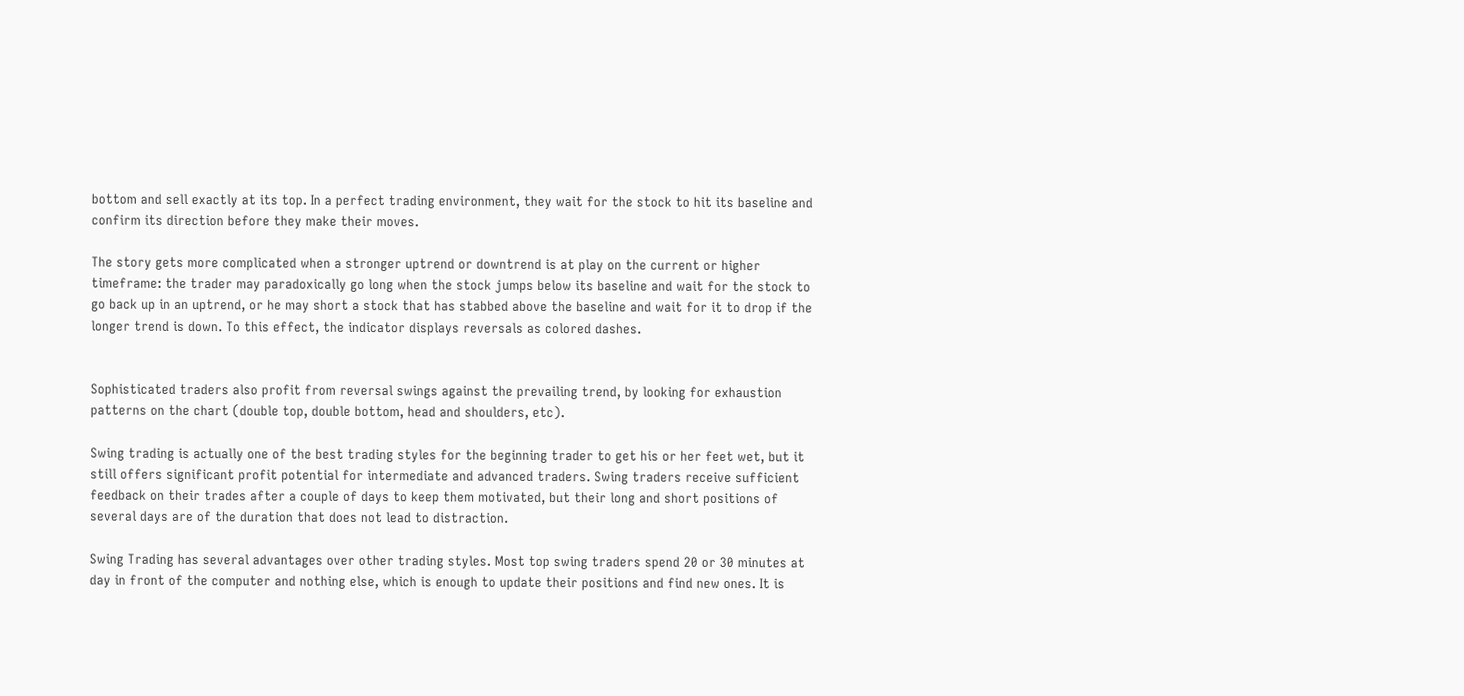bottom and sell exactly at its top. In a perfect trading environment, they wait for the stock to hit its baseline and confirm its direction before they make their moves.

The story gets more complicated when a stronger uptrend or downtrend is at play on the current or higher timeframe: the trader may paradoxically go long when the stock jumps below its baseline and wait for the stock to go back up in an uptrend, or he may short a stock that has stabbed above the baseline and wait for it to drop if the longer trend is down. To this effect, the indicator displays reversals as colored dashes.


Sophisticated traders also profit from reversal swings against the prevailing trend, by looking for exhaustion patterns on the chart (double top, double bottom, head and shoulders, etc).

Swing trading is actually one of the best trading styles for the beginning trader to get his or her feet wet, but it still offers significant profit potential for intermediate and advanced traders. Swing traders receive sufficient feedback on their trades after a couple of days to keep them motivated, but their long and short positions of several days are of the duration that does not lead to distraction.

Swing Trading has several advantages over other trading styles. Most top swing traders spend 20 or 30 minutes at day in front of the computer and nothing else, which is enough to update their positions and find new ones. It is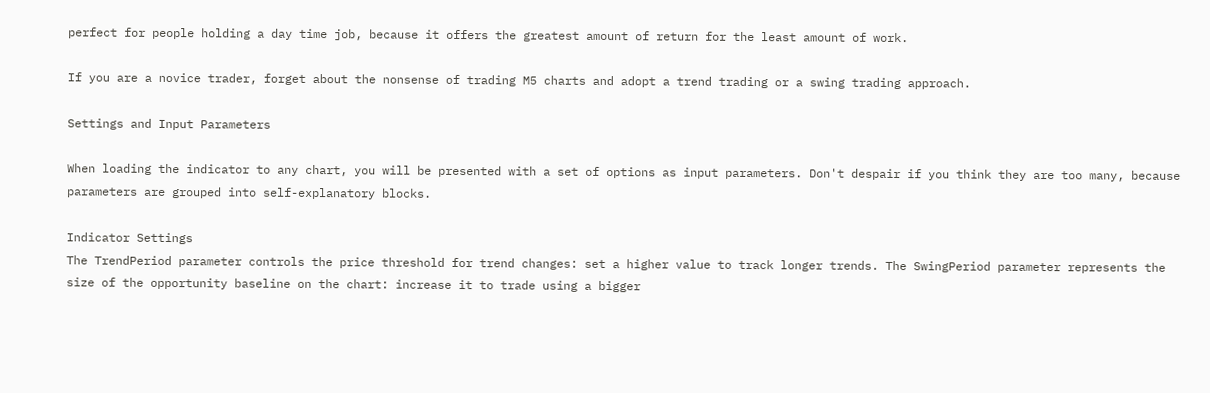perfect for people holding a day time job, because it offers the greatest amount of return for the least amount of work.

If you are a novice trader, forget about the nonsense of trading M5 charts and adopt a trend trading or a swing trading approach.

Settings and Input Parameters

When loading the indicator to any chart, you will be presented with a set of options as input parameters. Don't despair if you think they are too many, because parameters are grouped into self-explanatory blocks.

Indicator Settings
The TrendPeriod parameter controls the price threshold for trend changes: set a higher value to track longer trends. The SwingPeriod parameter represents the size of the opportunity baseline on the chart: increase it to trade using a bigger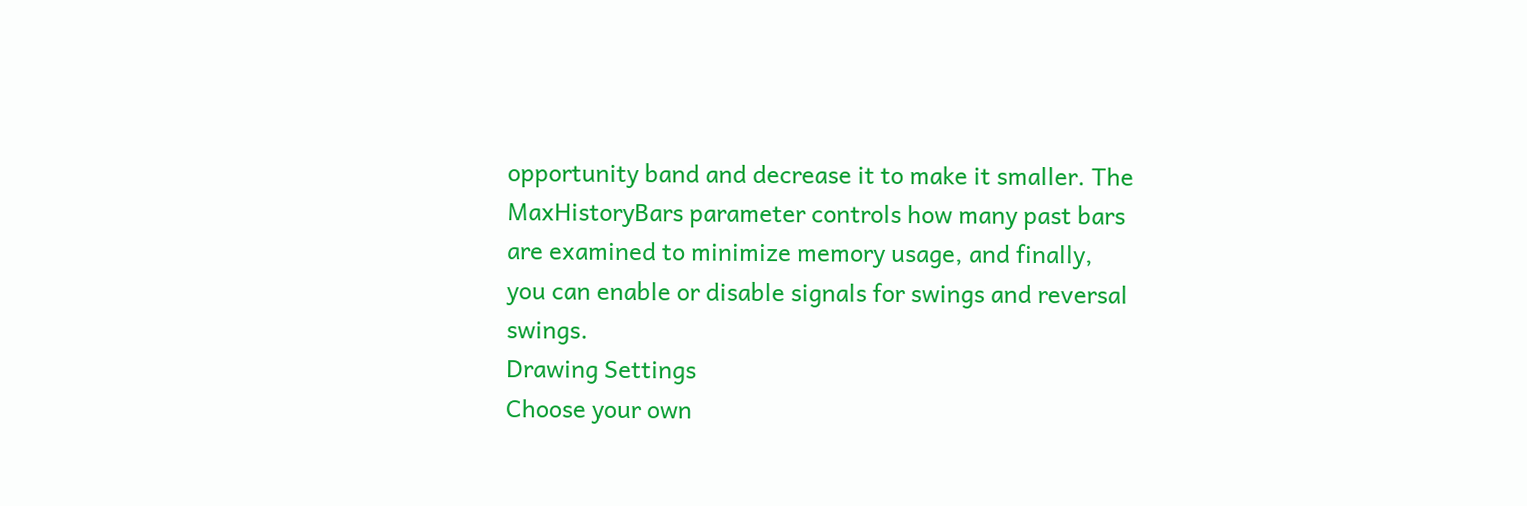opportunity band and decrease it to make it smaller. The MaxHistoryBars parameter controls how many past bars are examined to minimize memory usage, and finally, you can enable or disable signals for swings and reversal swings.
Drawing Settings
Choose your own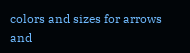colors and sizes for arrows and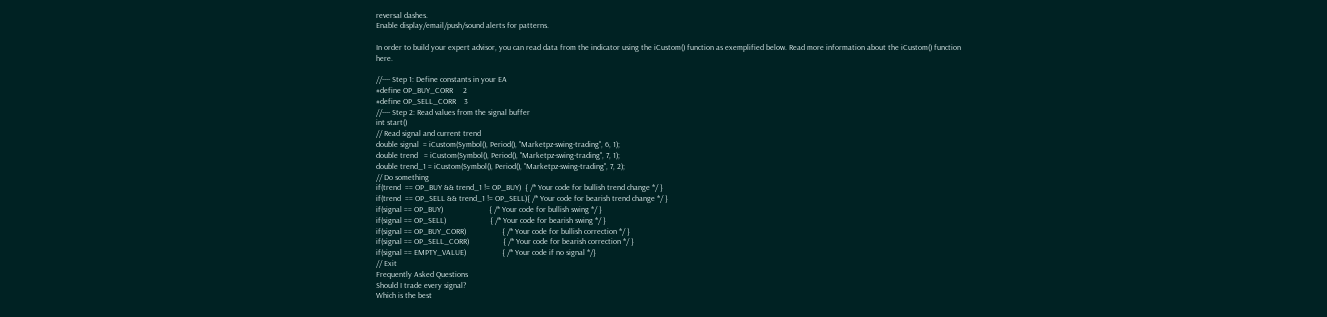reversal dashes.
Enable display/email/push/sound alerts for patterns.

In order to build your expert advisor, you can read data from the indicator using the iCustom() function as exemplified below. Read more information about the iCustom() function here.

//---- Step 1: Define constants in your EA
#define OP_BUY_CORR     2
#define OP_SELL_CORR    3
//---- Step 2: Read values from the signal buffer
int start()
// Read signal and current trend
double signal  = iCustom(Symbol(), Period(), "Marketpz-swing-trading", 6, 1);
double trend   = iCustom(Symbol(), Period(), "Marketpz-swing-trading", 7, 1);
double trend_1 = iCustom(Symbol(), Period(), "Marketpz-swing-trading", 7, 2);
// Do something
if(trend  == OP_BUY && trend_1 != OP_BUY)  { /* Your code for bullish trend change */ }
if(trend  == OP_SELL && trend_1 != OP_SELL){ /* Your code for bearish trend change */ }
if(signal == OP_BUY)                       { /* Your code for bullish swing */ }
if(signal == OP_SELL)                      { /* Your code for bearish swing */ }
if(signal == OP_BUY_CORR)                  { /* Your code for bullish correction */ }
if(signal == OP_SELL_CORR)                 { /* Your code for bearish correction */ }
if(signal == EMPTY_VALUE)                  { /* Your code if no signal */}
// Exit
Frequently Asked Questions
Should I trade every signal?
Which is the best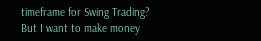timeframe for Swing Trading?
But I want to make money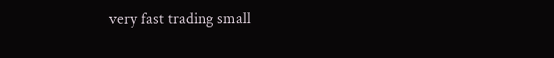very fast trading small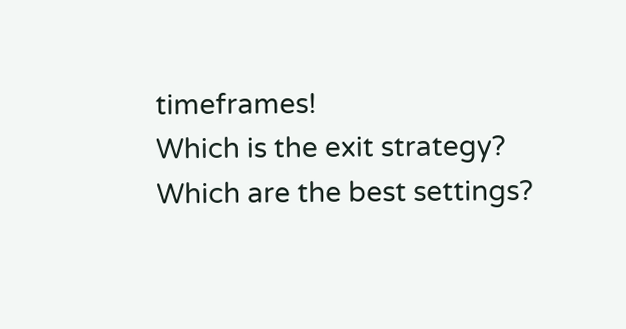timeframes!
Which is the exit strategy?
Which are the best settings?